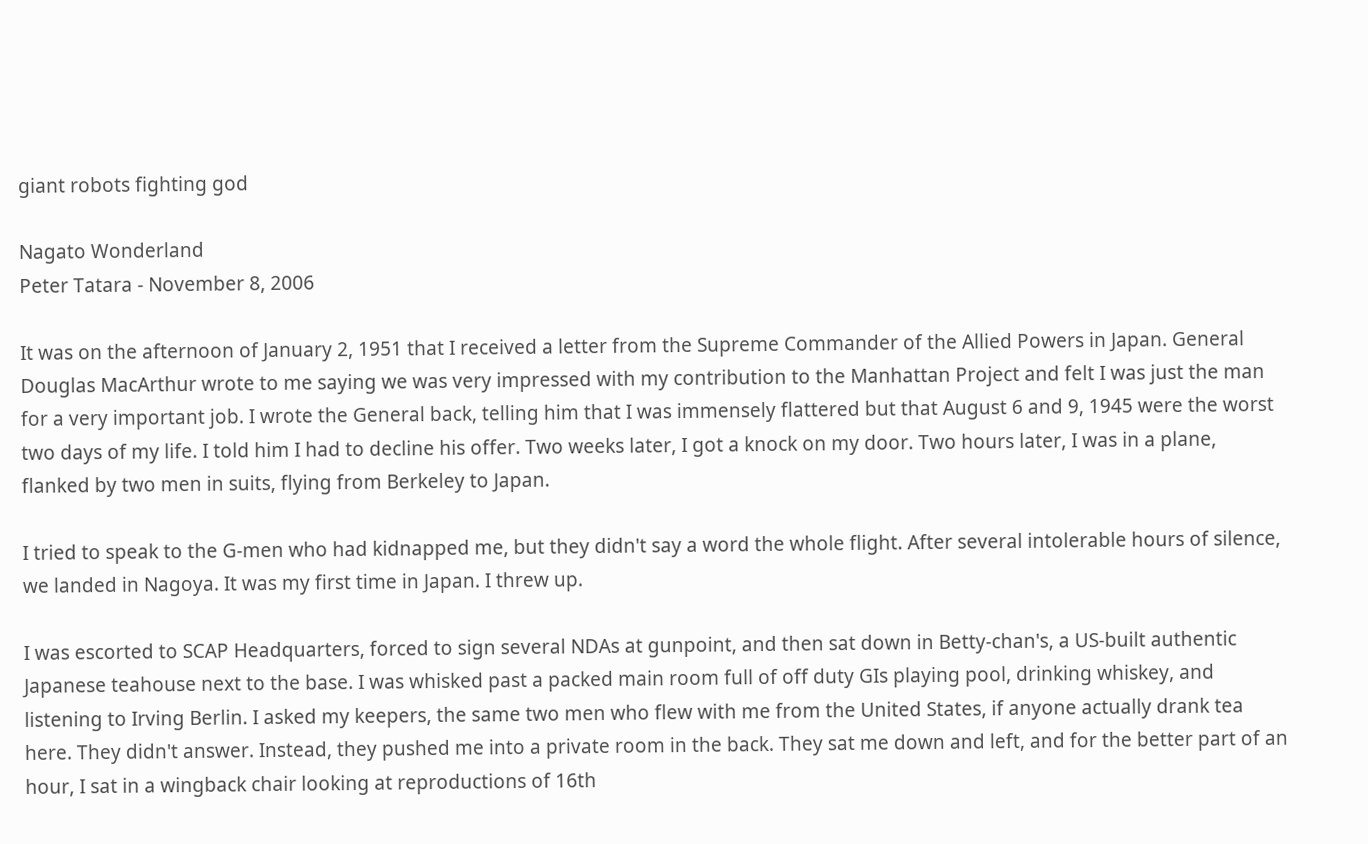giant robots fighting god

Nagato Wonderland
Peter Tatara - November 8, 2006

It was on the afternoon of January 2, 1951 that I received a letter from the Supreme Commander of the Allied Powers in Japan. General Douglas MacArthur wrote to me saying we was very impressed with my contribution to the Manhattan Project and felt I was just the man for a very important job. I wrote the General back, telling him that I was immensely flattered but that August 6 and 9, 1945 were the worst two days of my life. I told him I had to decline his offer. Two weeks later, I got a knock on my door. Two hours later, I was in a plane, flanked by two men in suits, flying from Berkeley to Japan.

I tried to speak to the G-men who had kidnapped me, but they didn't say a word the whole flight. After several intolerable hours of silence, we landed in Nagoya. It was my first time in Japan. I threw up.

I was escorted to SCAP Headquarters, forced to sign several NDAs at gunpoint, and then sat down in Betty-chan's, a US-built authentic Japanese teahouse next to the base. I was whisked past a packed main room full of off duty GIs playing pool, drinking whiskey, and listening to Irving Berlin. I asked my keepers, the same two men who flew with me from the United States, if anyone actually drank tea here. They didn't answer. Instead, they pushed me into a private room in the back. They sat me down and left, and for the better part of an hour, I sat in a wingback chair looking at reproductions of 16th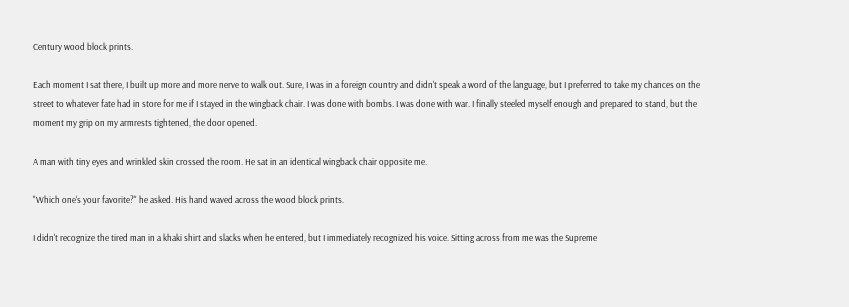Century wood block prints.

Each moment I sat there, I built up more and more nerve to walk out. Sure, I was in a foreign country and didn't speak a word of the language, but I preferred to take my chances on the street to whatever fate had in store for me if I stayed in the wingback chair. I was done with bombs. I was done with war. I finally steeled myself enough and prepared to stand, but the moment my grip on my armrests tightened, the door opened.

A man with tiny eyes and wrinkled skin crossed the room. He sat in an identical wingback chair opposite me.

"Which one's your favorite?" he asked. His hand waved across the wood block prints.

I didn't recognize the tired man in a khaki shirt and slacks when he entered, but I immediately recognized his voice. Sitting across from me was the Supreme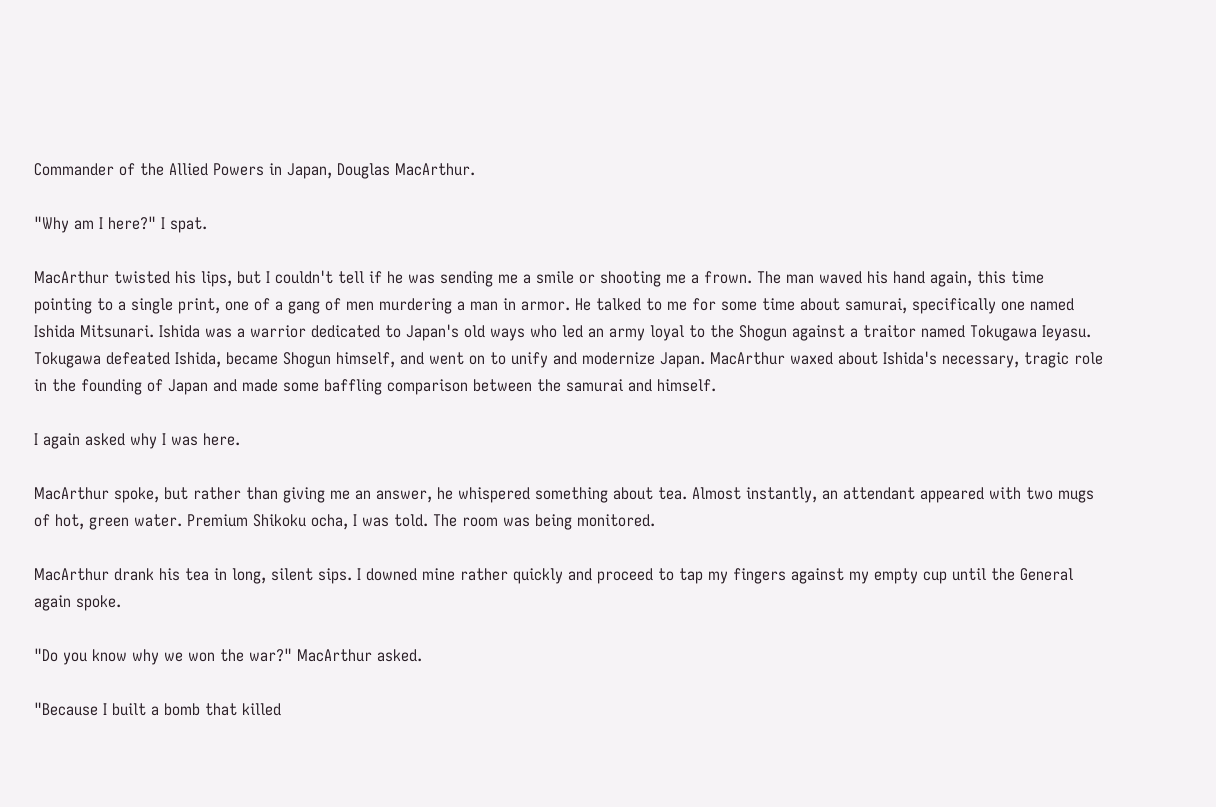Commander of the Allied Powers in Japan, Douglas MacArthur.

"Why am I here?" I spat.

MacArthur twisted his lips, but I couldn't tell if he was sending me a smile or shooting me a frown. The man waved his hand again, this time pointing to a single print, one of a gang of men murdering a man in armor. He talked to me for some time about samurai, specifically one named Ishida Mitsunari. Ishida was a warrior dedicated to Japan's old ways who led an army loyal to the Shogun against a traitor named Tokugawa Ieyasu. Tokugawa defeated Ishida, became Shogun himself, and went on to unify and modernize Japan. MacArthur waxed about Ishida's necessary, tragic role in the founding of Japan and made some baffling comparison between the samurai and himself.

I again asked why I was here.

MacArthur spoke, but rather than giving me an answer, he whispered something about tea. Almost instantly, an attendant appeared with two mugs of hot, green water. Premium Shikoku ocha, I was told. The room was being monitored.

MacArthur drank his tea in long, silent sips. I downed mine rather quickly and proceed to tap my fingers against my empty cup until the General again spoke.

"Do you know why we won the war?" MacArthur asked.

"Because I built a bomb that killed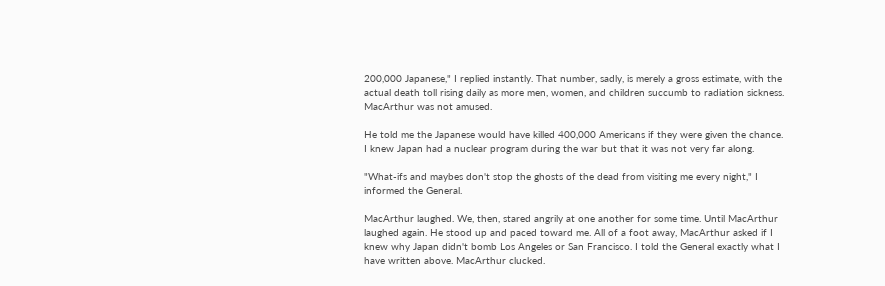200,000 Japanese," I replied instantly. That number, sadly, is merely a gross estimate, with the actual death toll rising daily as more men, women, and children succumb to radiation sickness. MacArthur was not amused.

He told me the Japanese would have killed 400,000 Americans if they were given the chance. I knew Japan had a nuclear program during the war but that it was not very far along.

"What-ifs and maybes don't stop the ghosts of the dead from visiting me every night," I informed the General.

MacArthur laughed. We, then, stared angrily at one another for some time. Until MacArthur laughed again. He stood up and paced toward me. All of a foot away, MacArthur asked if I knew why Japan didn't bomb Los Angeles or San Francisco. I told the General exactly what I have written above. MacArthur clucked.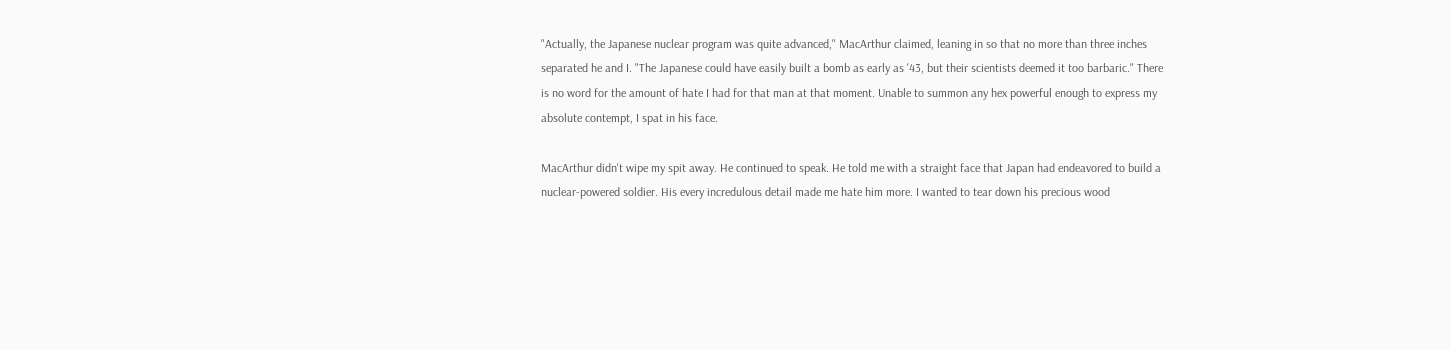"Actually, the Japanese nuclear program was quite advanced," MacArthur claimed, leaning in so that no more than three inches separated he and I. "The Japanese could have easily built a bomb as early as '43, but their scientists deemed it too barbaric." There is no word for the amount of hate I had for that man at that moment. Unable to summon any hex powerful enough to express my absolute contempt, I spat in his face.

MacArthur didn't wipe my spit away. He continued to speak. He told me with a straight face that Japan had endeavored to build a nuclear-powered soldier. His every incredulous detail made me hate him more. I wanted to tear down his precious wood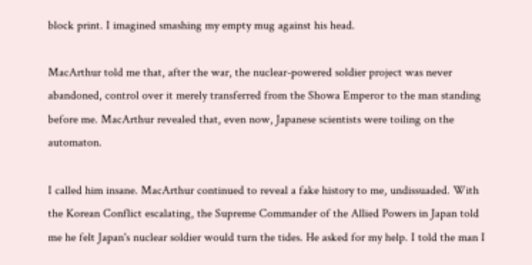block print. I imagined smashing my empty mug against his head.

MacArthur told me that, after the war, the nuclear-powered soldier project was never abandoned, control over it merely transferred from the Showa Emperor to the man standing before me. MacArthur revealed that, even now, Japanese scientists were toiling on the automaton.

I called him insane. MacArthur continued to reveal a fake history to me, undissuaded. With the Korean Conflict escalating, the Supreme Commander of the Allied Powers in Japan told me he felt Japan's nuclear soldier would turn the tides. He asked for my help. I told the man I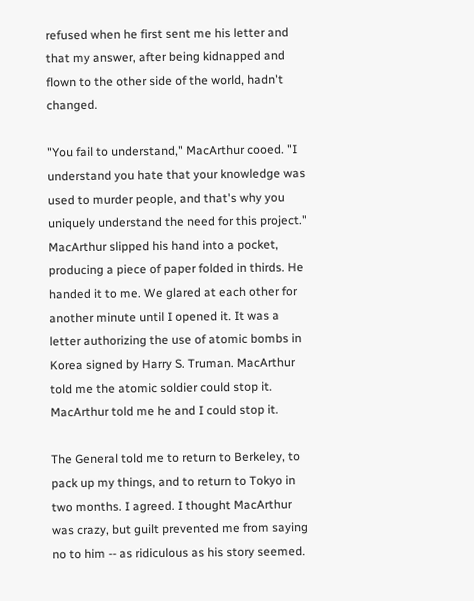refused when he first sent me his letter and that my answer, after being kidnapped and flown to the other side of the world, hadn't changed.

"You fail to understand," MacArthur cooed. "I understand you hate that your knowledge was used to murder people, and that's why you uniquely understand the need for this project." MacArthur slipped his hand into a pocket, producing a piece of paper folded in thirds. He handed it to me. We glared at each other for another minute until I opened it. It was a letter authorizing the use of atomic bombs in Korea signed by Harry S. Truman. MacArthur told me the atomic soldier could stop it. MacArthur told me he and I could stop it.

The General told me to return to Berkeley, to pack up my things, and to return to Tokyo in two months. I agreed. I thought MacArthur was crazy, but guilt prevented me from saying no to him -- as ridiculous as his story seemed.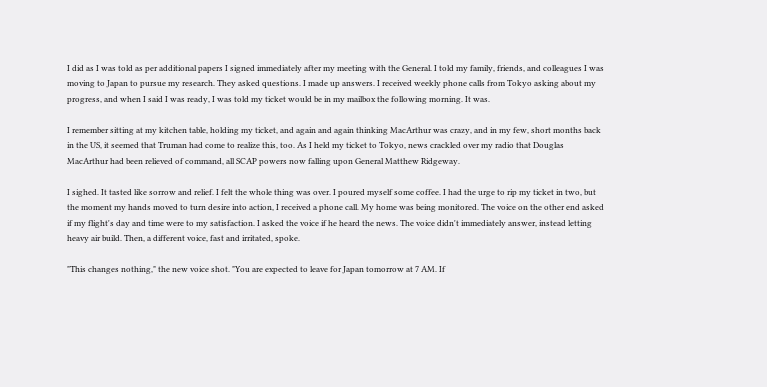I did as I was told as per additional papers I signed immediately after my meeting with the General. I told my family, friends, and colleagues I was moving to Japan to pursue my research. They asked questions. I made up answers. I received weekly phone calls from Tokyo asking about my progress, and when I said I was ready, I was told my ticket would be in my mailbox the following morning. It was.

I remember sitting at my kitchen table, holding my ticket, and again and again thinking MacArthur was crazy, and in my few, short months back in the US, it seemed that Truman had come to realize this, too. As I held my ticket to Tokyo, news crackled over my radio that Douglas MacArthur had been relieved of command, all SCAP powers now falling upon General Matthew Ridgeway.

I sighed. It tasted like sorrow and relief. I felt the whole thing was over. I poured myself some coffee. I had the urge to rip my ticket in two, but the moment my hands moved to turn desire into action, I received a phone call. My home was being monitored. The voice on the other end asked if my flight's day and time were to my satisfaction. I asked the voice if he heard the news. The voice didn't immediately answer, instead letting heavy air build. Then, a different voice, fast and irritated, spoke.

"This changes nothing," the new voice shot. "You are expected to leave for Japan tomorrow at 7 AM. If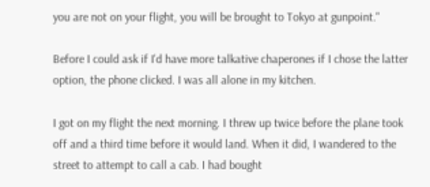you are not on your flight, you will be brought to Tokyo at gunpoint."

Before I could ask if I'd have more talkative chaperones if I chose the latter option, the phone clicked. I was all alone in my kitchen.

I got on my flight the next morning. I threw up twice before the plane took off and a third time before it would land. When it did, I wandered to the street to attempt to call a cab. I had bought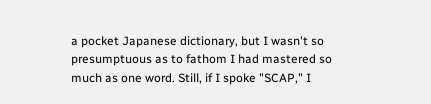a pocket Japanese dictionary, but I wasn't so presumptuous as to fathom I had mastered so much as one word. Still, if I spoke "SCAP," I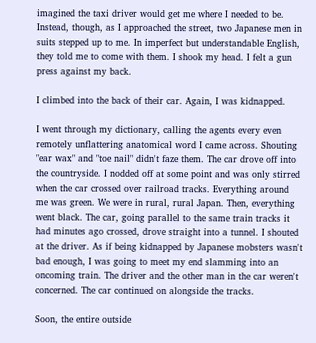imagined the taxi driver would get me where I needed to be. Instead, though, as I approached the street, two Japanese men in suits stepped up to me. In imperfect but understandable English, they told me to come with them. I shook my head. I felt a gun press against my back.

I climbed into the back of their car. Again, I was kidnapped.

I went through my dictionary, calling the agents every even remotely unflattering anatomical word I came across. Shouting "ear wax" and "toe nail" didn't faze them. The car drove off into the countryside. I nodded off at some point and was only stirred when the car crossed over railroad tracks. Everything around me was green. We were in rural, rural Japan. Then, everything went black. The car, going parallel to the same train tracks it had minutes ago crossed, drove straight into a tunnel. I shouted at the driver. As if being kidnapped by Japanese mobsters wasn't bad enough, I was going to meet my end slamming into an oncoming train. The driver and the other man in the car weren't concerned. The car continued on alongside the tracks.

Soon, the entire outside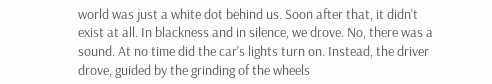world was just a white dot behind us. Soon after that, it didn't exist at all. In blackness and in silence, we drove. No, there was a sound. At no time did the car's lights turn on. Instead, the driver drove, guided by the grinding of the wheels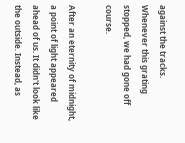against the tracks. Whenever this grating stopped, we had gone off course.

After an eternity of midnight, a point of light appeared ahead of us. It didn't look like the outside. Instead, as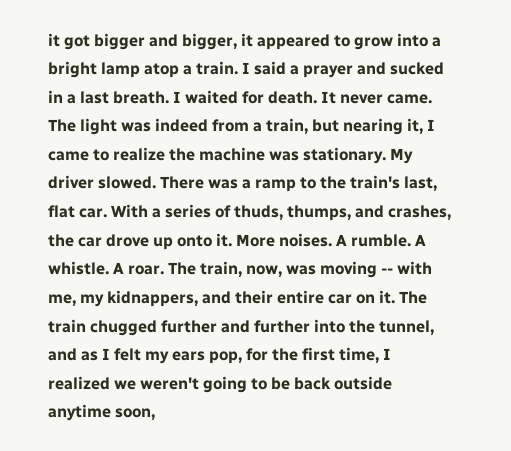it got bigger and bigger, it appeared to grow into a bright lamp atop a train. I said a prayer and sucked in a last breath. I waited for death. It never came. The light was indeed from a train, but nearing it, I came to realize the machine was stationary. My driver slowed. There was a ramp to the train's last, flat car. With a series of thuds, thumps, and crashes, the car drove up onto it. More noises. A rumble. A whistle. A roar. The train, now, was moving -- with me, my kidnappers, and their entire car on it. The train chugged further and further into the tunnel, and as I felt my ears pop, for the first time, I realized we weren't going to be back outside anytime soon,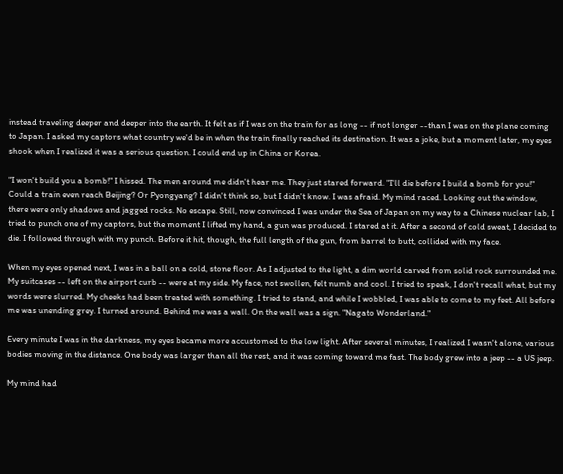instead traveling deeper and deeper into the earth. It felt as if I was on the train for as long -- if not longer --than I was on the plane coming to Japan. I asked my captors what country we'd be in when the train finally reached its destination. It was a joke, but a moment later, my eyes shook when I realized it was a serious question. I could end up in China or Korea.

"I won't build you a bomb!" I hissed. The men around me didn't hear me. They just stared forward. "I'll die before I build a bomb for you!" Could a train even reach Beijing? Or Pyongyang? I didn't think so, but I didn't know. I was afraid. My mind raced. Looking out the window, there were only shadows and jagged rocks. No escape. Still, now convinced I was under the Sea of Japan on my way to a Chinese nuclear lab, I tried to punch one of my captors, but the moment I lifted my hand, a gun was produced. I stared at it. After a second of cold sweat, I decided to die. I followed through with my punch. Before it hit, though, the full length of the gun, from barrel to butt, collided with my face.

When my eyes opened next, I was in a ball on a cold, stone floor. As I adjusted to the light, a dim world carved from solid rock surrounded me. My suitcases -- left on the airport curb -- were at my side. My face, not swollen, felt numb and cool. I tried to speak, I don't recall what, but my words were slurred. My cheeks had been treated with something. I tried to stand, and while I wobbled, I was able to come to my feet. All before me was unending grey. I turned around. Behind me was a wall. On the wall was a sign. "Nagato Wonderland."

Every minute I was in the darkness, my eyes became more accustomed to the low light. After several minutes, I realized I wasn't alone, various bodies moving in the distance. One body was larger than all the rest, and it was coming toward me fast. The body grew into a jeep -- a US jeep.

My mind had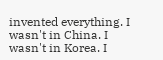invented everything. I wasn't in China. I wasn't in Korea. I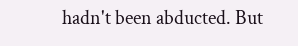hadn't been abducted. But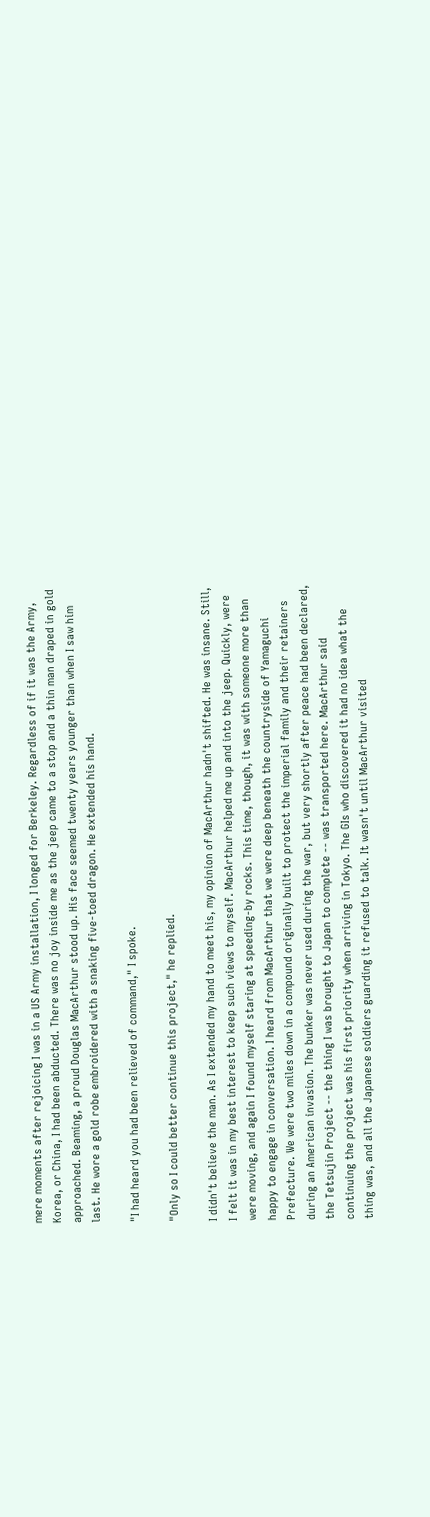mere moments after rejoicing I was in a US Army installation, I longed for Berkeley. Regardless of if it was the Army, Korea, or China, I had been abducted. There was no joy inside me as the jeep came to a stop and a thin man draped in gold approached. Beaming, a proud Douglas MacArthur stood up. His face seemed twenty years younger than when I saw him last. He wore a gold robe embroidered with a snaking five-toed dragon. He extended his hand.

"I had heard you had been relieved of command," I spoke.

"Only so I could better continue this project," he replied.

I didn't believe the man. As I extended my hand to meet his, my opinion of MacArthur hadn't shifted. He was insane. Still, I felt it was in my best interest to keep such views to myself. MacArthur helped me up and into the jeep. Quickly, were were moving, and again I found myself staring at speeding-by rocks. This time, though, it was with someone more than happy to engage in conversation. I heard from MacArthur that we were deep beneath the countryside of Yamaguchi Prefecture. We were two miles down in a compound originally built to protect the imperial family and their retainers during an American invasion. The bunker was never used during the war, but very shortly after peace had been declared, the Tetsujin Project -- the thing I was brought to Japan to complete -- was transported here. MacArthur said continuing the project was his first priority when arriving in Tokyo. The GIs who discovered it had no idea what the thing was, and all the Japanese soldiers guarding it refused to talk. It wasn't until MacArthur visited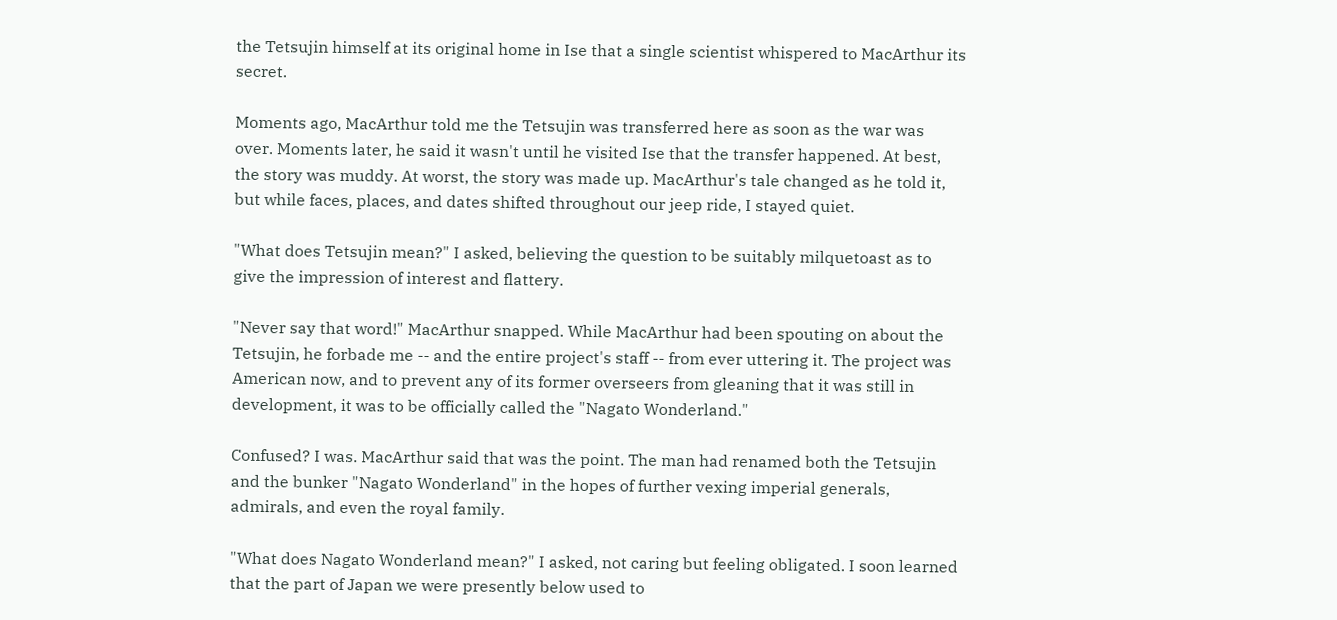the Tetsujin himself at its original home in Ise that a single scientist whispered to MacArthur its secret.

Moments ago, MacArthur told me the Tetsujin was transferred here as soon as the war was over. Moments later, he said it wasn't until he visited Ise that the transfer happened. At best, the story was muddy. At worst, the story was made up. MacArthur's tale changed as he told it, but while faces, places, and dates shifted throughout our jeep ride, I stayed quiet.

"What does Tetsujin mean?" I asked, believing the question to be suitably milquetoast as to give the impression of interest and flattery.

"Never say that word!" MacArthur snapped. While MacArthur had been spouting on about the Tetsujin, he forbade me -- and the entire project's staff -- from ever uttering it. The project was American now, and to prevent any of its former overseers from gleaning that it was still in development, it was to be officially called the "Nagato Wonderland."

Confused? I was. MacArthur said that was the point. The man had renamed both the Tetsujin and the bunker "Nagato Wonderland" in the hopes of further vexing imperial generals, admirals, and even the royal family.

"What does Nagato Wonderland mean?" I asked, not caring but feeling obligated. I soon learned that the part of Japan we were presently below used to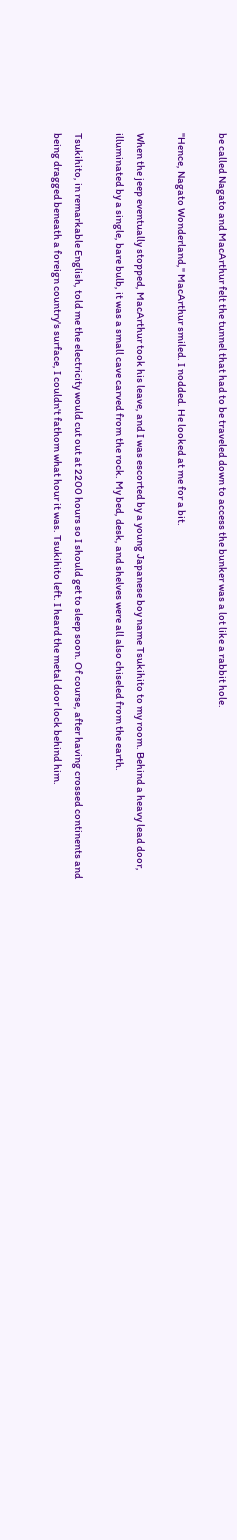be called Nagato and MacArthur felt the tunnel that had to be traveled down to access the bunker was a lot like a rabbit hole.

"Hence, Nagato Wonderland," MacArthur smiled. I nodded. He looked at me for a bit.

When the jeep eventually stopped, MacArthur took his leave, and I was escorted by a young Japanese boy name Tsukihito to my room. Behind a heavy lead door, illuminated by a single, bare bulb, it was a small cave carved from the rock. My bed, desk, and shelves were all also chiseled from the earth.

Tsukihito, in remarkable English, told me the electricity would cut out at 2200 hours so I should get to sleep soon. Of course, after having crossed continents and being dragged beneath a foreign country's surface, I couldn't fathom what hour it was. Tsukihito left. I heard the metal door lock behind him.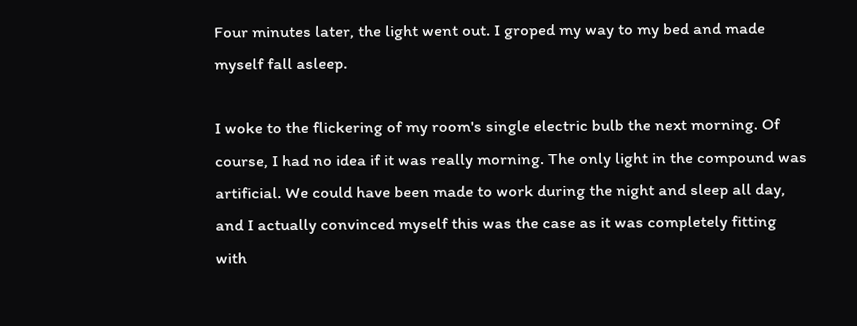Four minutes later, the light went out. I groped my way to my bed and made myself fall asleep.

I woke to the flickering of my room's single electric bulb the next morning. Of course, I had no idea if it was really morning. The only light in the compound was artificial. We could have been made to work during the night and sleep all day, and I actually convinced myself this was the case as it was completely fitting with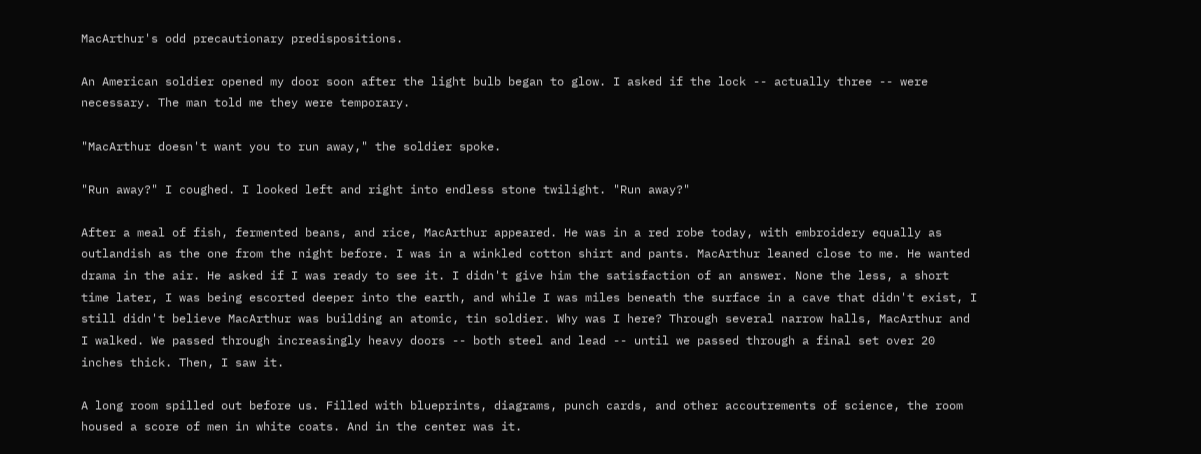MacArthur's odd precautionary predispositions.

An American soldier opened my door soon after the light bulb began to glow. I asked if the lock -- actually three -- were necessary. The man told me they were temporary.

"MacArthur doesn't want you to run away," the soldier spoke.

"Run away?" I coughed. I looked left and right into endless stone twilight. "Run away?"

After a meal of fish, fermented beans, and rice, MacArthur appeared. He was in a red robe today, with embroidery equally as outlandish as the one from the night before. I was in a winkled cotton shirt and pants. MacArthur leaned close to me. He wanted drama in the air. He asked if I was ready to see it. I didn't give him the satisfaction of an answer. None the less, a short time later, I was being escorted deeper into the earth, and while I was miles beneath the surface in a cave that didn't exist, I still didn't believe MacArthur was building an atomic, tin soldier. Why was I here? Through several narrow halls, MacArthur and I walked. We passed through increasingly heavy doors -- both steel and lead -- until we passed through a final set over 20 inches thick. Then, I saw it.

A long room spilled out before us. Filled with blueprints, diagrams, punch cards, and other accoutrements of science, the room housed a score of men in white coats. And in the center was it.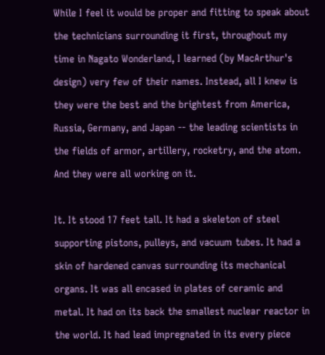While I feel it would be proper and fitting to speak about the technicians surrounding it first, throughout my time in Nagato Wonderland, I learned (by MacArthur's design) very few of their names. Instead, all I knew is they were the best and the brightest from America, Russia, Germany, and Japan -- the leading scientists in the fields of armor, artillery, rocketry, and the atom. And they were all working on it.

It. It stood 17 feet tall. It had a skeleton of steel supporting pistons, pulleys, and vacuum tubes. It had a skin of hardened canvas surrounding its mechanical organs. It was all encased in plates of ceramic and metal. It had on its back the smallest nuclear reactor in the world. It had lead impregnated in its every piece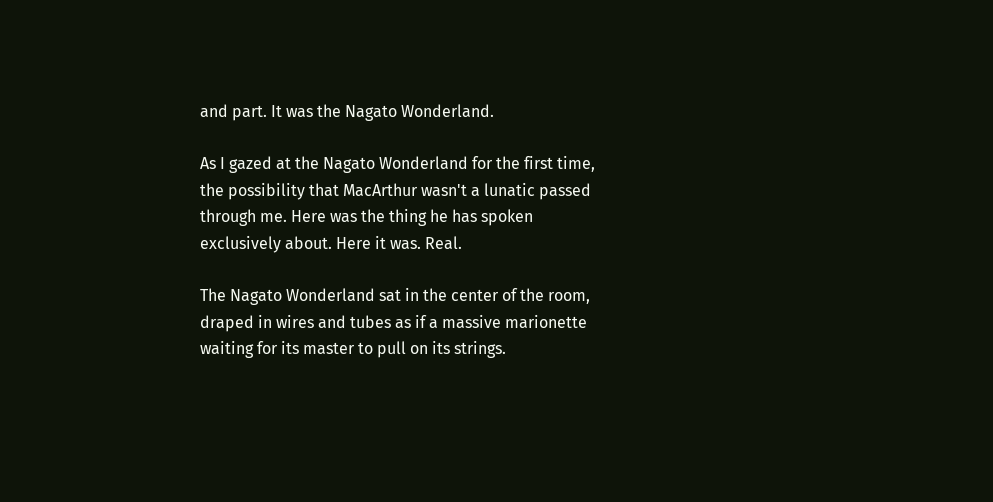and part. It was the Nagato Wonderland.

As I gazed at the Nagato Wonderland for the first time, the possibility that MacArthur wasn't a lunatic passed through me. Here was the thing he has spoken exclusively about. Here it was. Real.

The Nagato Wonderland sat in the center of the room, draped in wires and tubes as if a massive marionette waiting for its master to pull on its strings.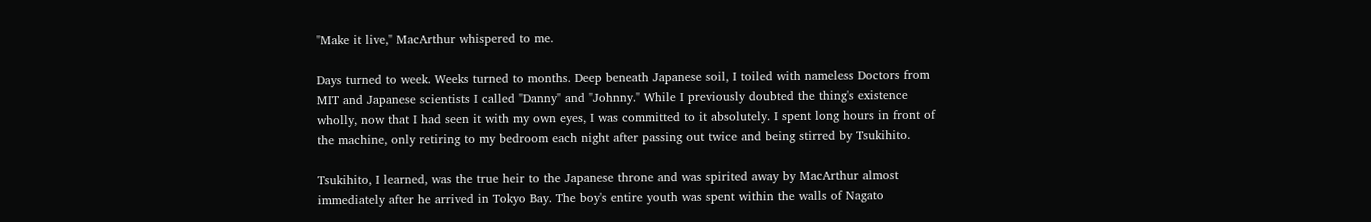"Make it live," MacArthur whispered to me.

Days turned to week. Weeks turned to months. Deep beneath Japanese soil, I toiled with nameless Doctors from MIT and Japanese scientists I called "Danny" and "Johnny." While I previously doubted the thing's existence wholly, now that I had seen it with my own eyes, I was committed to it absolutely. I spent long hours in front of the machine, only retiring to my bedroom each night after passing out twice and being stirred by Tsukihito.

Tsukihito, I learned, was the true heir to the Japanese throne and was spirited away by MacArthur almost immediately after he arrived in Tokyo Bay. The boy's entire youth was spent within the walls of Nagato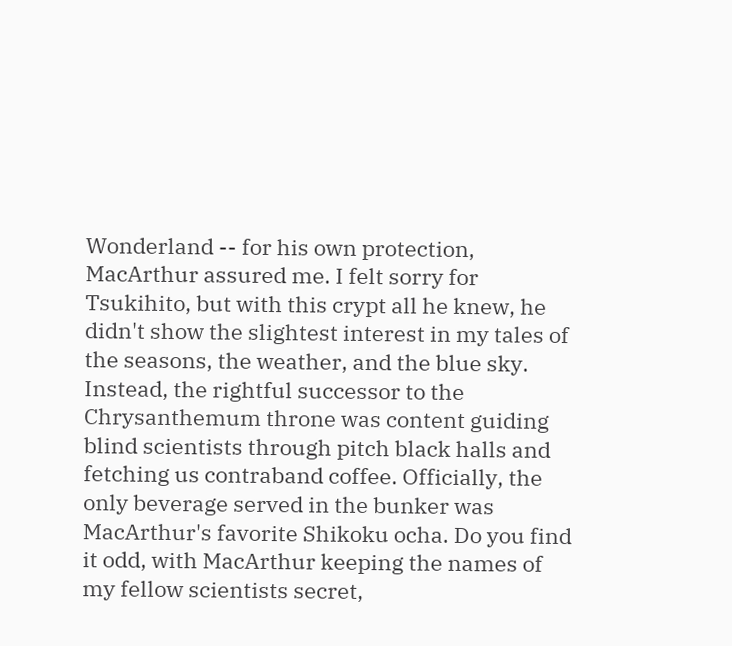Wonderland -- for his own protection, MacArthur assured me. I felt sorry for Tsukihito, but with this crypt all he knew, he didn't show the slightest interest in my tales of the seasons, the weather, and the blue sky. Instead, the rightful successor to the Chrysanthemum throne was content guiding blind scientists through pitch black halls and fetching us contraband coffee. Officially, the only beverage served in the bunker was MacArthur's favorite Shikoku ocha. Do you find it odd, with MacArthur keeping the names of my fellow scientists secret,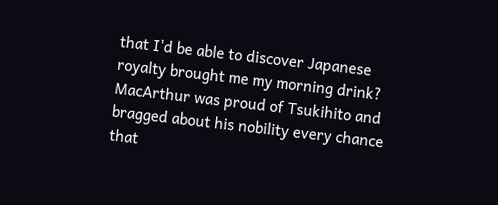that I'd be able to discover Japanese royalty brought me my morning drink? MacArthur was proud of Tsukihito and bragged about his nobility every chance that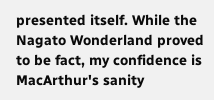presented itself. While the Nagato Wonderland proved to be fact, my confidence is MacArthur's sanity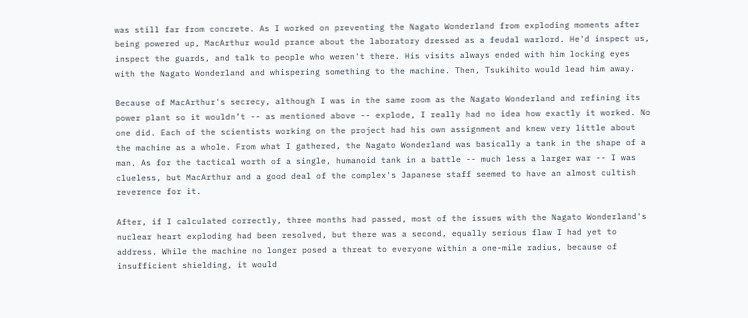was still far from concrete. As I worked on preventing the Nagato Wonderland from exploding moments after being powered up, MacArthur would prance about the laboratory dressed as a feudal warlord. He'd inspect us, inspect the guards, and talk to people who weren't there. His visits always ended with him locking eyes with the Nagato Wonderland and whispering something to the machine. Then, Tsukihito would lead him away.

Because of MacArthur's secrecy, although I was in the same room as the Nagato Wonderland and refining its power plant so it wouldn’t -- as mentioned above -- explode, I really had no idea how exactly it worked. No one did. Each of the scientists working on the project had his own assignment and knew very little about the machine as a whole. From what I gathered, the Nagato Wonderland was basically a tank in the shape of a man. As for the tactical worth of a single, humanoid tank in a battle -- much less a larger war -- I was clueless, but MacArthur and a good deal of the complex's Japanese staff seemed to have an almost cultish reverence for it.

After, if I calculated correctly, three months had passed, most of the issues with the Nagato Wonderland's nuclear heart exploding had been resolved, but there was a second, equally serious flaw I had yet to address. While the machine no longer posed a threat to everyone within a one-mile radius, because of insufficient shielding, it would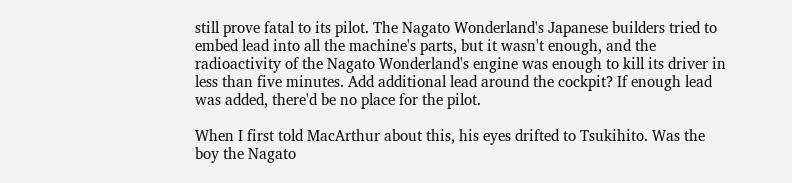still prove fatal to its pilot. The Nagato Wonderland's Japanese builders tried to embed lead into all the machine's parts, but it wasn't enough, and the radioactivity of the Nagato Wonderland's engine was enough to kill its driver in less than five minutes. Add additional lead around the cockpit? If enough lead was added, there'd be no place for the pilot.

When I first told MacArthur about this, his eyes drifted to Tsukihito. Was the boy the Nagato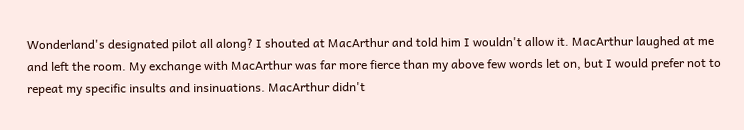Wonderland's designated pilot all along? I shouted at MacArthur and told him I wouldn't allow it. MacArthur laughed at me and left the room. My exchange with MacArthur was far more fierce than my above few words let on, but I would prefer not to repeat my specific insults and insinuations. MacArthur didn't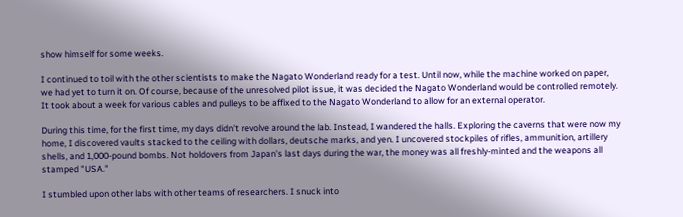show himself for some weeks.

I continued to toil with the other scientists to make the Nagato Wonderland ready for a test. Until now, while the machine worked on paper, we had yet to turn it on. Of course, because of the unresolved pilot issue, it was decided the Nagato Wonderland would be controlled remotely. It took about a week for various cables and pulleys to be affixed to the Nagato Wonderland to allow for an external operator.

During this time, for the first time, my days didn't revolve around the lab. Instead, I wandered the halls. Exploring the caverns that were now my home, I discovered vaults stacked to the ceiling with dollars, deutsche marks, and yen. I uncovered stockpiles of rifles, ammunition, artillery shells, and 1,000-pound bombs. Not holdovers from Japan's last days during the war, the money was all freshly-minted and the weapons all stamped "USA."

I stumbled upon other labs with other teams of researchers. I snuck into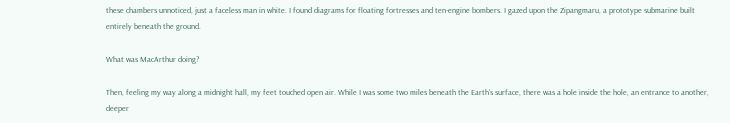these chambers unnoticed, just a faceless man in white. I found diagrams for floating fortresses and ten-engine bombers. I gazed upon the Zipangmaru, a prototype submarine built entirely beneath the ground.

What was MacArthur doing?

Then, feeling my way along a midnight hall, my feet touched open air. While I was some two miles beneath the Earth's surface, there was a hole inside the hole, an entrance to another, deeper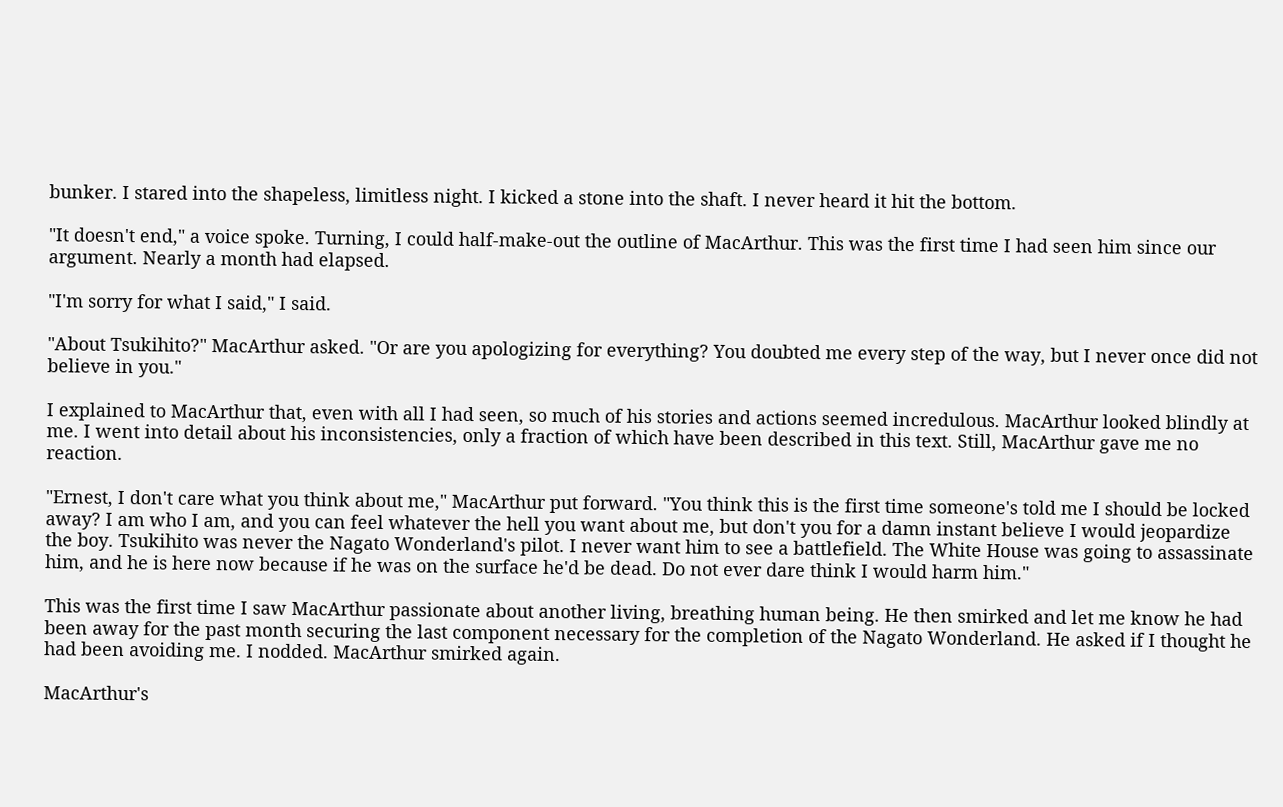bunker. I stared into the shapeless, limitless night. I kicked a stone into the shaft. I never heard it hit the bottom.

"It doesn't end," a voice spoke. Turning, I could half-make-out the outline of MacArthur. This was the first time I had seen him since our argument. Nearly a month had elapsed.

"I'm sorry for what I said," I said.

"About Tsukihito?" MacArthur asked. "Or are you apologizing for everything? You doubted me every step of the way, but I never once did not believe in you."

I explained to MacArthur that, even with all I had seen, so much of his stories and actions seemed incredulous. MacArthur looked blindly at me. I went into detail about his inconsistencies, only a fraction of which have been described in this text. Still, MacArthur gave me no reaction.

"Ernest, I don't care what you think about me," MacArthur put forward. "You think this is the first time someone's told me I should be locked away? I am who I am, and you can feel whatever the hell you want about me, but don't you for a damn instant believe I would jeopardize the boy. Tsukihito was never the Nagato Wonderland's pilot. I never want him to see a battlefield. The White House was going to assassinate him, and he is here now because if he was on the surface he'd be dead. Do not ever dare think I would harm him."

This was the first time I saw MacArthur passionate about another living, breathing human being. He then smirked and let me know he had been away for the past month securing the last component necessary for the completion of the Nagato Wonderland. He asked if I thought he had been avoiding me. I nodded. MacArthur smirked again.

MacArthur's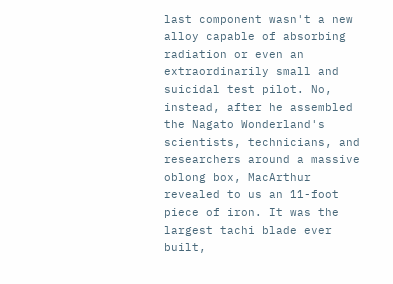last component wasn't a new alloy capable of absorbing radiation or even an extraordinarily small and suicidal test pilot. No, instead, after he assembled the Nagato Wonderland's scientists, technicians, and researchers around a massive oblong box, MacArthur revealed to us an 11-foot piece of iron. It was the largest tachi blade ever built,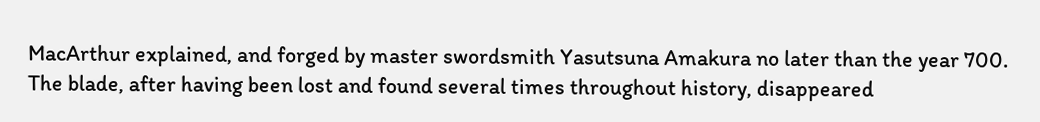MacArthur explained, and forged by master swordsmith Yasutsuna Amakura no later than the year 700. The blade, after having been lost and found several times throughout history, disappeared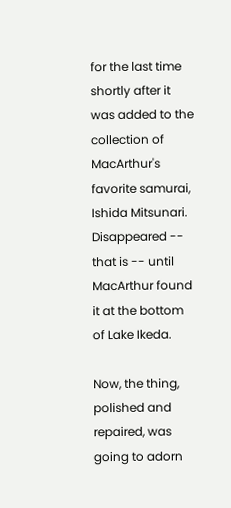for the last time shortly after it was added to the collection of MacArthur's favorite samurai, Ishida Mitsunari. Disappeared -- that is -- until MacArthur found it at the bottom of Lake Ikeda.

Now, the thing, polished and repaired, was going to adorn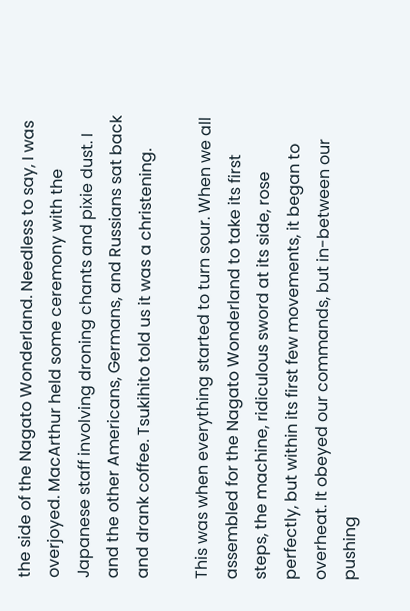the side of the Nagato Wonderland. Needless to say, I was overjoyed. MacArthur held some ceremony with the Japanese staff involving droning chants and pixie dust. I and the other Americans, Germans, and Russians sat back and drank coffee. Tsukihito told us it was a christening.

This was when everything started to turn sour. When we all assembled for the Nagato Wonderland to take its first steps, the machine, ridiculous sword at its side, rose perfectly, but within its first few movements, it began to overheat. It obeyed our commands, but in-between our pushing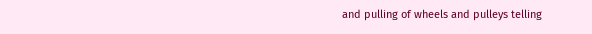and pulling of wheels and pulleys telling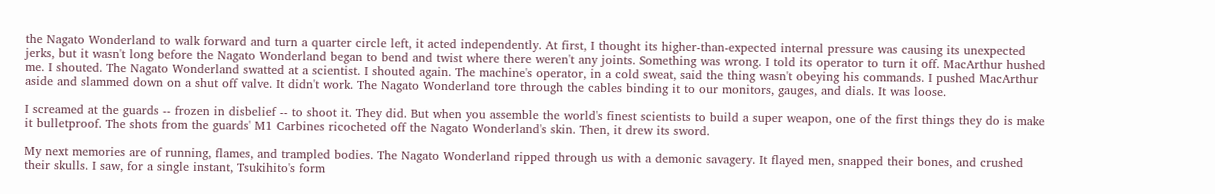the Nagato Wonderland to walk forward and turn a quarter circle left, it acted independently. At first, I thought its higher-than-expected internal pressure was causing its unexpected jerks, but it wasn't long before the Nagato Wonderland began to bend and twist where there weren't any joints. Something was wrong. I told its operator to turn it off. MacArthur hushed me. I shouted. The Nagato Wonderland swatted at a scientist. I shouted again. The machine's operator, in a cold sweat, said the thing wasn't obeying his commands. I pushed MacArthur aside and slammed down on a shut off valve. It didn't work. The Nagato Wonderland tore through the cables binding it to our monitors, gauges, and dials. It was loose.

I screamed at the guards -- frozen in disbelief -- to shoot it. They did. But when you assemble the world's finest scientists to build a super weapon, one of the first things they do is make it bulletproof. The shots from the guards' M1 Carbines ricocheted off the Nagato Wonderland's skin. Then, it drew its sword.

My next memories are of running, flames, and trampled bodies. The Nagato Wonderland ripped through us with a demonic savagery. It flayed men, snapped their bones, and crushed their skulls. I saw, for a single instant, Tsukihito's form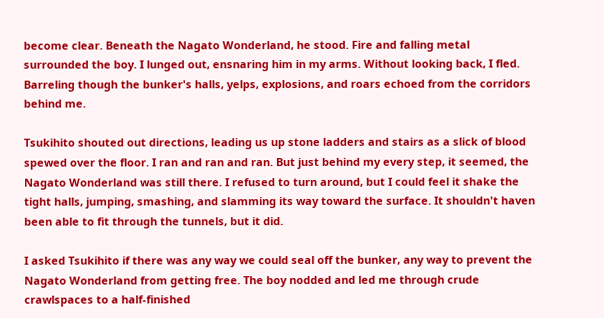become clear. Beneath the Nagato Wonderland, he stood. Fire and falling metal surrounded the boy. I lunged out, ensnaring him in my arms. Without looking back, I fled. Barreling though the bunker's halls, yelps, explosions, and roars echoed from the corridors behind me.

Tsukihito shouted out directions, leading us up stone ladders and stairs as a slick of blood spewed over the floor. I ran and ran and ran. But just behind my every step, it seemed, the Nagato Wonderland was still there. I refused to turn around, but I could feel it shake the tight halls, jumping, smashing, and slamming its way toward the surface. It shouldn't haven been able to fit through the tunnels, but it did.

I asked Tsukihito if there was any way we could seal off the bunker, any way to prevent the Nagato Wonderland from getting free. The boy nodded and led me through crude crawlspaces to a half-finished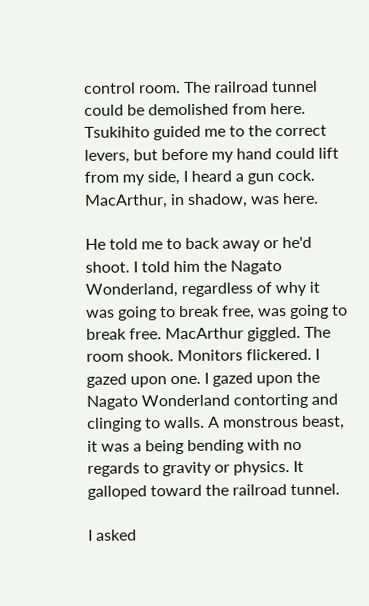control room. The railroad tunnel could be demolished from here. Tsukihito guided me to the correct levers, but before my hand could lift from my side, I heard a gun cock. MacArthur, in shadow, was here.

He told me to back away or he'd shoot. I told him the Nagato Wonderland, regardless of why it was going to break free, was going to break free. MacArthur giggled. The room shook. Monitors flickered. I gazed upon one. I gazed upon the Nagato Wonderland contorting and clinging to walls. A monstrous beast, it was a being bending with no regards to gravity or physics. It galloped toward the railroad tunnel.

I asked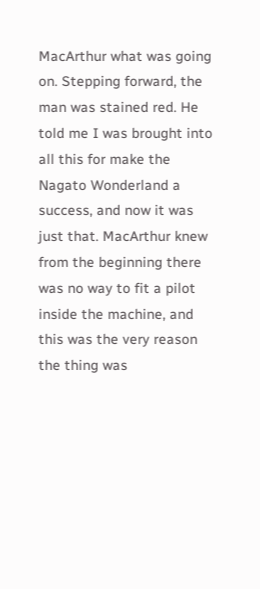MacArthur what was going on. Stepping forward, the man was stained red. He told me I was brought into all this for make the Nagato Wonderland a success, and now it was just that. MacArthur knew from the beginning there was no way to fit a pilot inside the machine, and this was the very reason the thing was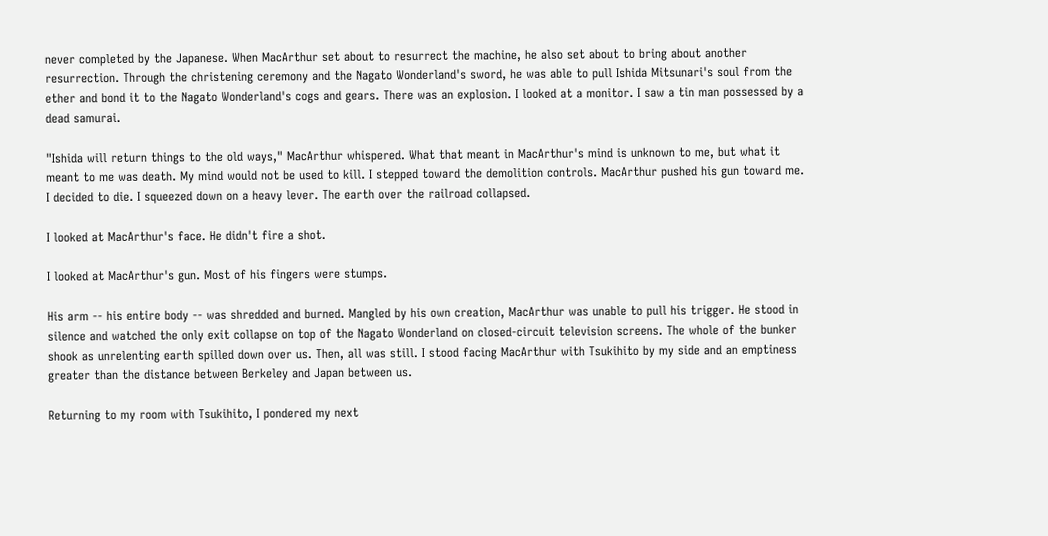never completed by the Japanese. When MacArthur set about to resurrect the machine, he also set about to bring about another resurrection. Through the christening ceremony and the Nagato Wonderland's sword, he was able to pull Ishida Mitsunari's soul from the ether and bond it to the Nagato Wonderland's cogs and gears. There was an explosion. I looked at a monitor. I saw a tin man possessed by a dead samurai.

"Ishida will return things to the old ways," MacArthur whispered. What that meant in MacArthur's mind is unknown to me, but what it meant to me was death. My mind would not be used to kill. I stepped toward the demolition controls. MacArthur pushed his gun toward me. I decided to die. I squeezed down on a heavy lever. The earth over the railroad collapsed.

I looked at MacArthur's face. He didn't fire a shot.

I looked at MacArthur's gun. Most of his fingers were stumps.

His arm -- his entire body -- was shredded and burned. Mangled by his own creation, MacArthur was unable to pull his trigger. He stood in silence and watched the only exit collapse on top of the Nagato Wonderland on closed-circuit television screens. The whole of the bunker shook as unrelenting earth spilled down over us. Then, all was still. I stood facing MacArthur with Tsukihito by my side and an emptiness greater than the distance between Berkeley and Japan between us.

Returning to my room with Tsukihito, I pondered my next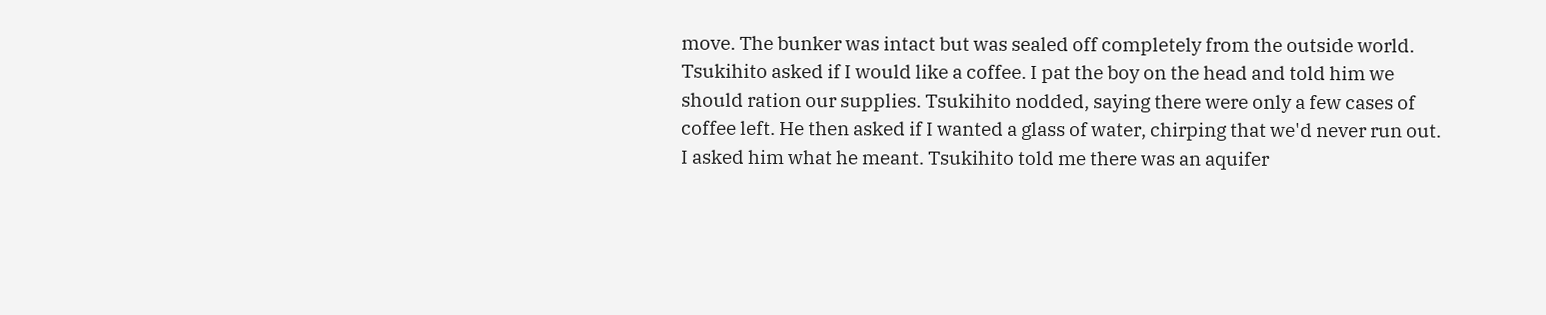move. The bunker was intact but was sealed off completely from the outside world. Tsukihito asked if I would like a coffee. I pat the boy on the head and told him we should ration our supplies. Tsukihito nodded, saying there were only a few cases of coffee left. He then asked if I wanted a glass of water, chirping that we'd never run out. I asked him what he meant. Tsukihito told me there was an aquifer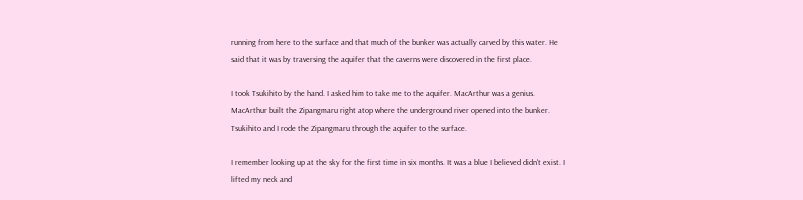running from here to the surface and that much of the bunker was actually carved by this water. He said that it was by traversing the aquifer that the caverns were discovered in the first place.

I took Tsukihito by the hand. I asked him to take me to the aquifer. MacArthur was a genius. MacArthur built the Zipangmaru right atop where the underground river opened into the bunker. Tsukihito and I rode the Zipangmaru through the aquifer to the surface.

I remember looking up at the sky for the first time in six months. It was a blue I believed didn't exist. I lifted my neck and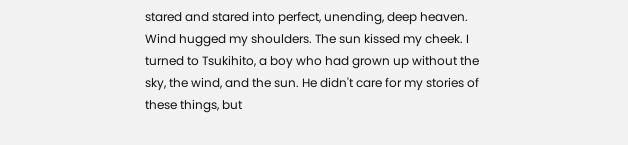stared and stared into perfect, unending, deep heaven. Wind hugged my shoulders. The sun kissed my cheek. I turned to Tsukihito, a boy who had grown up without the sky, the wind, and the sun. He didn't care for my stories of these things, but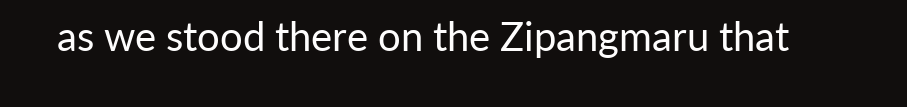as we stood there on the Zipangmaru that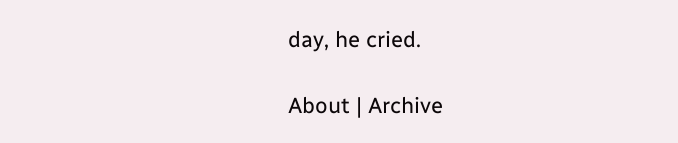day, he cried.

About | Archive